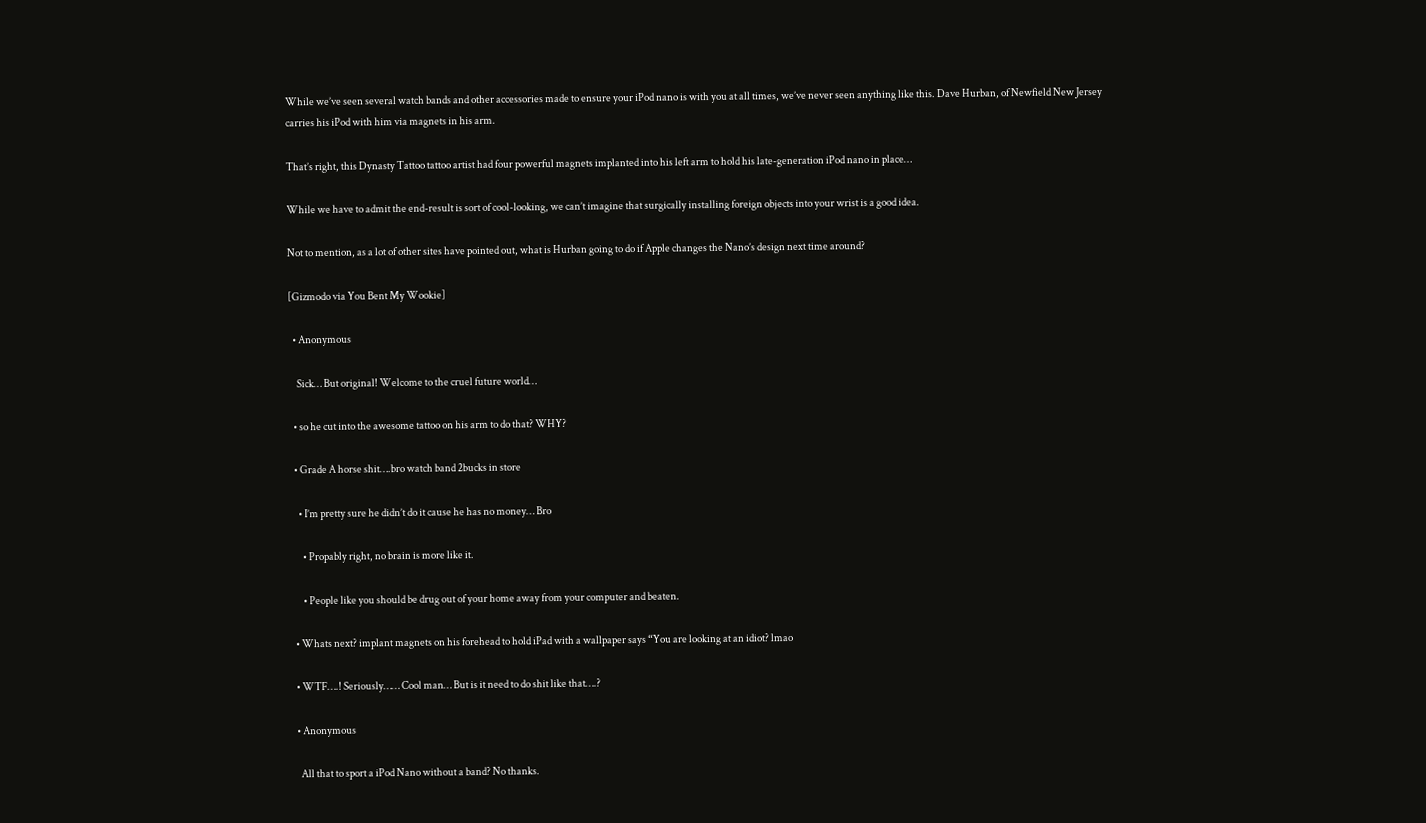While we’ve seen several watch bands and other accessories made to ensure your iPod nano is with you at all times, we’ve never seen anything like this. Dave Hurban, of Newfield New Jersey carries his iPod with him via magnets in his arm.

That’s right, this Dynasty Tattoo tattoo artist had four powerful magnets implanted into his left arm to hold his late-generation iPod nano in place…

While we have to admit the end-result is sort of cool-looking, we can’t imagine that surgically installing foreign objects into your wrist is a good idea.

Not to mention, as a lot of other sites have pointed out, what is Hurban going to do if Apple changes the Nano’s design next time around?

[Gizmodo via You Bent My Wookie]

  • Anonymous

    Sick… But original! Welcome to the cruel future world…

  • so he cut into the awesome tattoo on his arm to do that? WHY?

  • Grade A horse shit….bro watch band 2bucks in store

    • I’m pretty sure he didn’t do it cause he has no money… Bro

      • Propably right, no brain is more like it.

      • People like you should be drug out of your home away from your computer and beaten.

  • Whats next? implant magnets on his forehead to hold iPad with a wallpaper says “You are looking at an idiot? lmao

  • WTF….! Seriously…… Cool man… But is it need to do shit like that….?

  • Anonymous

    All that to sport a iPod Nano without a band? No thanks.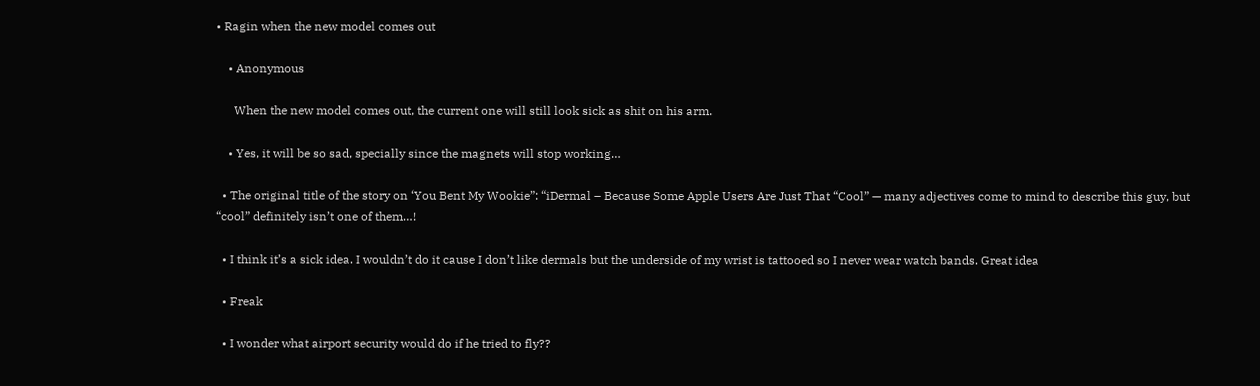• Ragin when the new model comes out

    • Anonymous

      When the new model comes out, the current one will still look sick as shit on his arm.

    • Yes, it will be so sad, specially since the magnets will stop working…

  • The original title of the story on ‘You Bent My Wookie”: “iDermal – Because Some Apple Users Are Just That “Cool” — many adjectives come to mind to describe this guy, but “cool” definitely isn’t one of them…!

  • I think it’s a sick idea. I wouldn’t do it cause I don’t like dermals but the underside of my wrist is tattooed so I never wear watch bands. Great idea

  • Freak

  • I wonder what airport security would do if he tried to fly??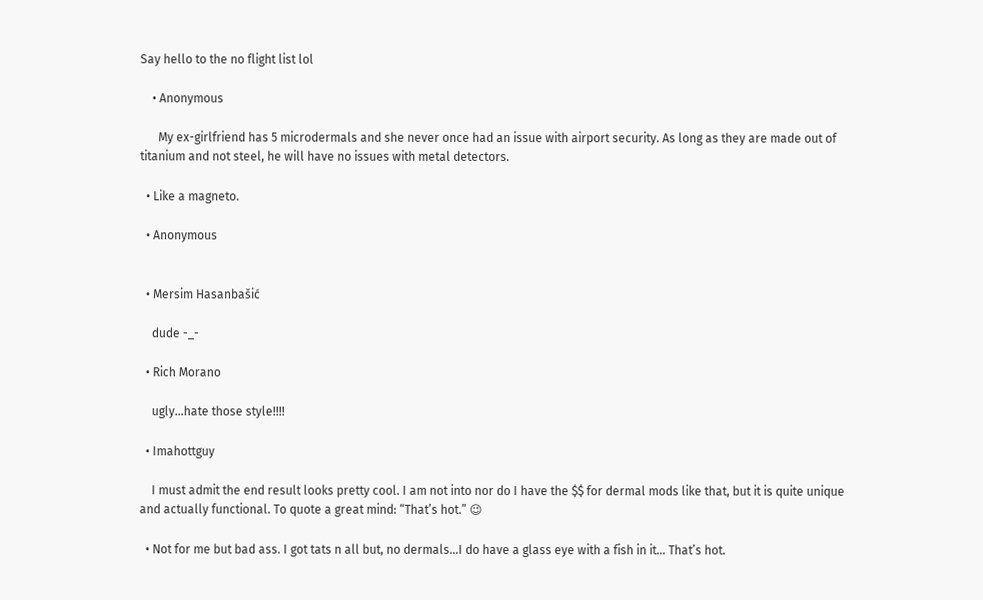Say hello to the no flight list lol

    • Anonymous

      My ex-girlfriend has 5 microdermals and she never once had an issue with airport security. As long as they are made out of titanium and not steel, he will have no issues with metal detectors.

  • Like a magneto.

  • Anonymous


  • Mersim Hasanbašić

    dude -_-

  • Rich Morano

    ugly…hate those style!!!!

  • Imahottguy

    I must admit the end result looks pretty cool. I am not into nor do I have the $$ for dermal mods like that, but it is quite unique and actually functional. To quote a great mind: “That’s hot.” 😉

  • Not for me but bad ass. I got tats n all but, no dermals…I do have a glass eye with a fish in it… That’s hot.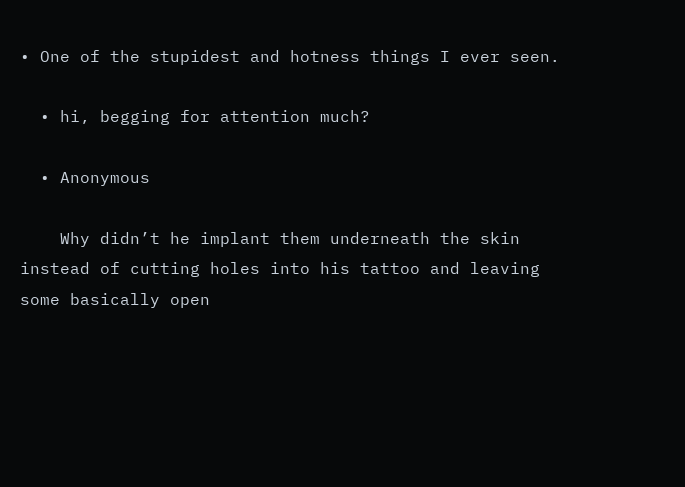• One of the stupidest and hotness things I ever seen.

  • hi, begging for attention much?

  • Anonymous

    Why didn’t he implant them underneath the skin instead of cutting holes into his tattoo and leaving some basically open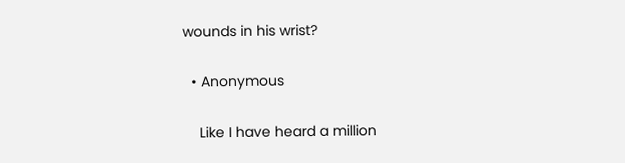wounds in his wrist?

  • Anonymous

    Like I have heard a million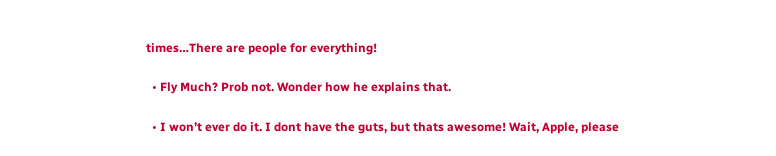times…There are people for everything!

  • Fly Much? Prob not. Wonder how he explains that.

  • I won’t ever do it. I dont have the guts, but thats awesome! Wait, Apple, please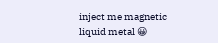inject me magnetic liquid metal 😀